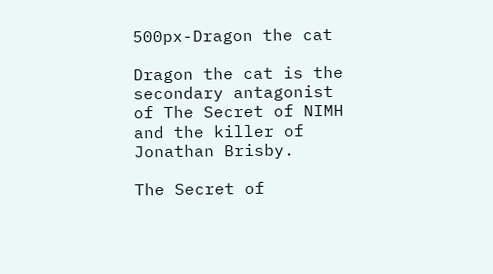500px-Dragon the cat

Dragon the cat is the secondary antagonist of The Secret of NIMH and the killer of Jonathan Brisby.

The Secret of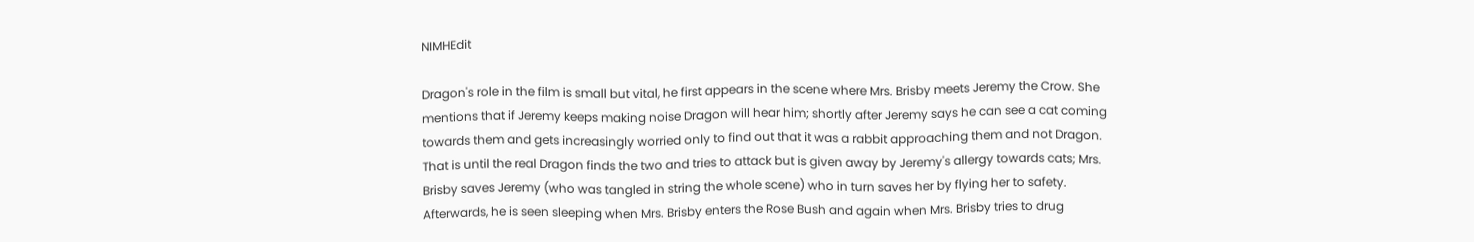NIMHEdit

Dragon's role in the film is small but vital, he first appears in the scene where Mrs. Brisby meets Jeremy the Crow. She mentions that if Jeremy keeps making noise Dragon will hear him; shortly after Jeremy says he can see a cat coming towards them and gets increasingly worried only to find out that it was a rabbit approaching them and not Dragon. That is until the real Dragon finds the two and tries to attack but is given away by Jeremy's allergy towards cats; Mrs. Brisby saves Jeremy (who was tangled in string the whole scene) who in turn saves her by flying her to safety. Afterwards, he is seen sleeping when Mrs. Brisby enters the Rose Bush and again when Mrs. Brisby tries to drug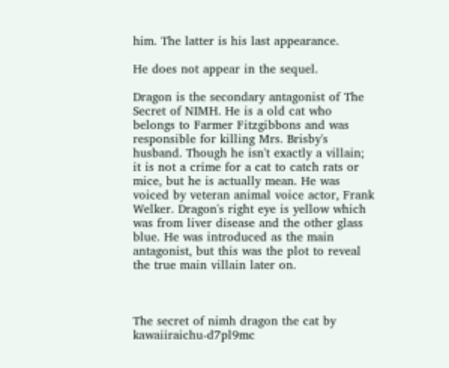him. The latter is his last appearance.

He does not appear in the sequel.

Dragon is the secondary antagonist of The Secret of NIMH. He is a old cat who belongs to Farmer Fitzgibbons and was responsible for killing Mrs. Brisby's husband. Though he isn't exactly a villain; it is not a crime for a cat to catch rats or mice, but he is actually mean. He was voiced by veteran animal voice actor, Frank Welker. Dragon's right eye is yellow which was from liver disease and the other glass blue. He was introduced as the main antagonist, but this was the plot to reveal the true main villain later on.



The secret of nimh dragon the cat by kawaiiraichu-d7pl9mc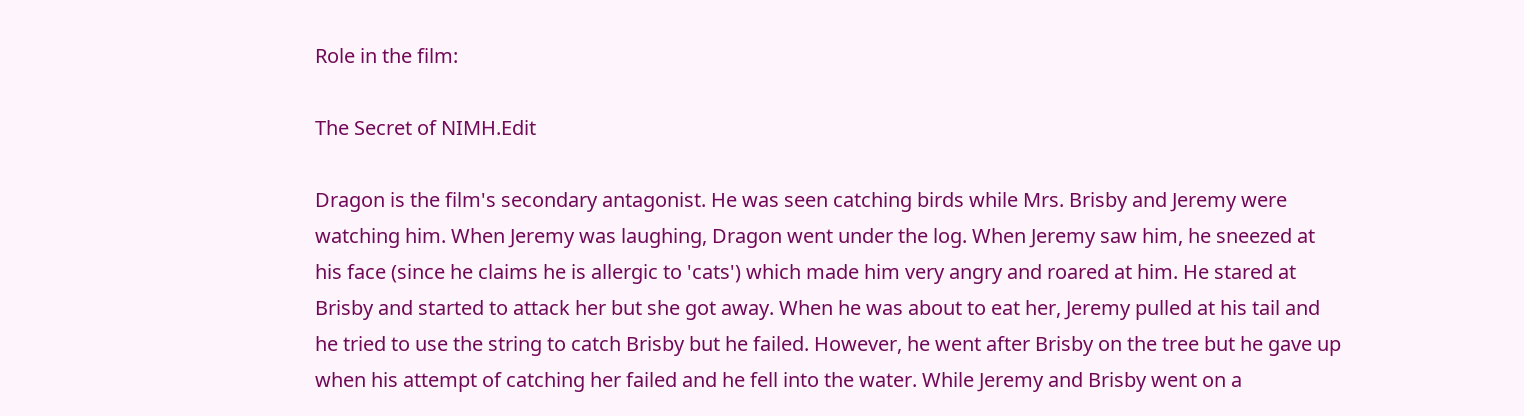Role in the film:

The Secret of NIMH.Edit

Dragon is the film's secondary antagonist. He was seen catching birds while Mrs. Brisby and Jeremy were watching him. When Jeremy was laughing, Dragon went under the log. When Jeremy saw him, he sneezed at his face (since he claims he is allergic to 'cats') which made him very angry and roared at him. He stared at Brisby and started to attack her but she got away. When he was about to eat her, Jeremy pulled at his tail and he tried to use the string to catch Brisby but he failed. However, he went after Brisby on the tree but he gave up when his attempt of catching her failed and he fell into the water. While Jeremy and Brisby went on a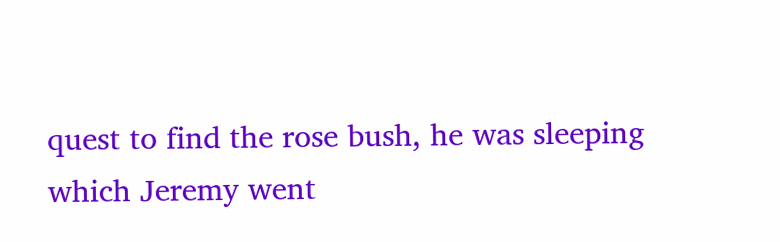quest to find the rose bush, he was sleeping which Jeremy went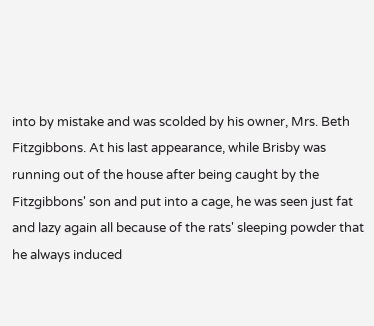into by mistake and was scolded by his owner, Mrs. Beth Fitzgibbons. At his last appearance, while Brisby was running out of the house after being caught by the Fitzgibbons' son and put into a cage, he was seen just fat and lazy again all because of the rats' sleeping powder that he always induced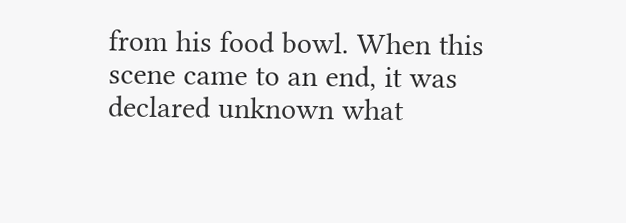from his food bowl. When this scene came to an end, it was declared unknown what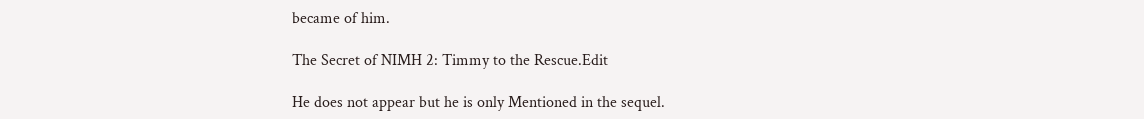became of him.

The Secret of NIMH 2: Timmy to the Rescue.Edit

He does not appear but he is only Mentioned in the sequel.